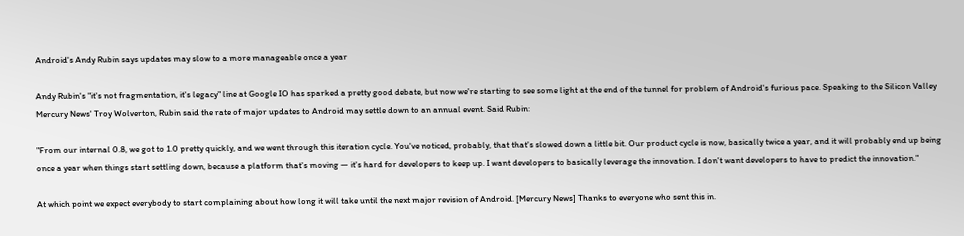Android's Andy Rubin says updates may slow to a more manageable once a year

Andy Rubin's "it's not fragmentation, it's legacy" line at Google IO has sparked a pretty good debate, but now we're starting to see some light at the end of the tunnel for problem of Android's furious pace. Speaking to the Silicon Valley Mercury News' Troy Wolverton, Rubin said the rate of major updates to Android may settle down to an annual event. Said Rubin:

"From our internal 0.8, we got to 1.0 pretty quickly, and we went through this iteration cycle. You've noticed, probably, that that's slowed down a little bit. Our product cycle is now, basically twice a year, and it will probably end up being once a year when things start settling down, because a platform that's moving — it's hard for developers to keep up. I want developers to basically leverage the innovation. I don't want developers to have to predict the innovation."

At which point we expect everybody to start complaining about how long it will take until the next major revision of Android. [Mercury News] Thanks to everyone who sent this in.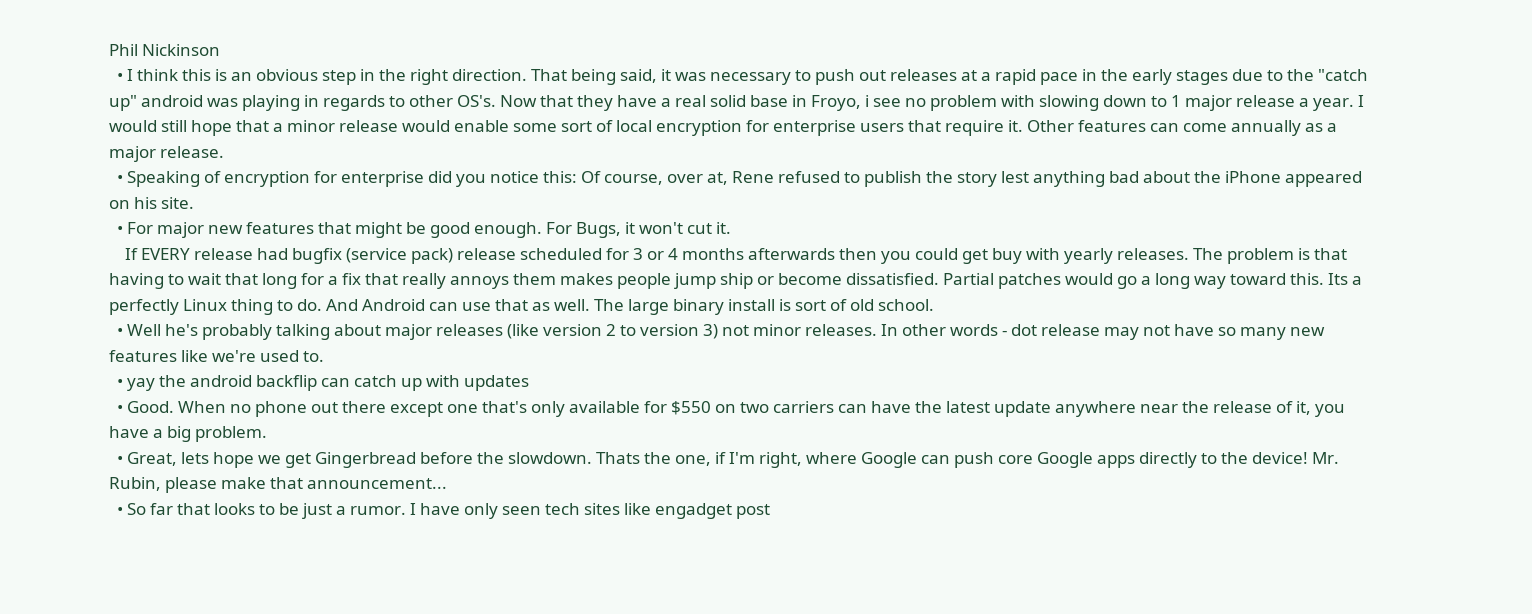Phil Nickinson
  • I think this is an obvious step in the right direction. That being said, it was necessary to push out releases at a rapid pace in the early stages due to the "catch up" android was playing in regards to other OS's. Now that they have a real solid base in Froyo, i see no problem with slowing down to 1 major release a year. I would still hope that a minor release would enable some sort of local encryption for enterprise users that require it. Other features can come annually as a major release.
  • Speaking of encryption for enterprise did you notice this: Of course, over at, Rene refused to publish the story lest anything bad about the iPhone appeared on his site.
  • For major new features that might be good enough. For Bugs, it won't cut it.
    If EVERY release had bugfix (service pack) release scheduled for 3 or 4 months afterwards then you could get buy with yearly releases. The problem is that having to wait that long for a fix that really annoys them makes people jump ship or become dissatisfied. Partial patches would go a long way toward this. Its a perfectly Linux thing to do. And Android can use that as well. The large binary install is sort of old school.
  • Well he's probably talking about major releases (like version 2 to version 3) not minor releases. In other words - dot release may not have so many new features like we're used to.
  • yay the android backflip can catch up with updates
  • Good. When no phone out there except one that's only available for $550 on two carriers can have the latest update anywhere near the release of it, you have a big problem.
  • Great, lets hope we get Gingerbread before the slowdown. Thats the one, if I'm right, where Google can push core Google apps directly to the device! Mr. Rubin, please make that announcement...
  • So far that looks to be just a rumor. I have only seen tech sites like engadget post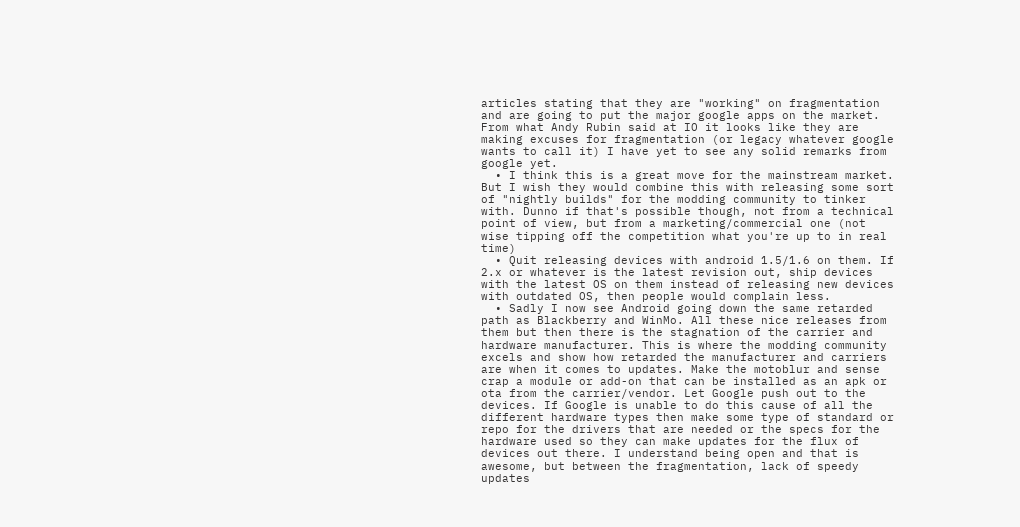articles stating that they are "working" on fragmentation and are going to put the major google apps on the market. From what Andy Rubin said at IO it looks like they are making excuses for fragmentation (or legacy whatever google wants to call it) I have yet to see any solid remarks from google yet.
  • I think this is a great move for the mainstream market. But I wish they would combine this with releasing some sort of "nightly builds" for the modding community to tinker with. Dunno if that's possible though, not from a technical point of view, but from a marketing/commercial one (not wise tipping off the competition what you're up to in real time)
  • Quit releasing devices with android 1.5/1.6 on them. If 2.x or whatever is the latest revision out, ship devices with the latest OS on them instead of releasing new devices with outdated OS, then people would complain less.
  • Sadly I now see Android going down the same retarded path as Blackberry and WinMo. All these nice releases from them but then there is the stagnation of the carrier and hardware manufacturer. This is where the modding community excels and show how retarded the manufacturer and carriers are when it comes to updates. Make the motoblur and sense crap a module or add-on that can be installed as an apk or ota from the carrier/vendor. Let Google push out to the devices. If Google is unable to do this cause of all the different hardware types then make some type of standard or repo for the drivers that are needed or the specs for the hardware used so they can make updates for the flux of devices out there. I understand being open and that is awesome, but between the fragmentation, lack of speedy updates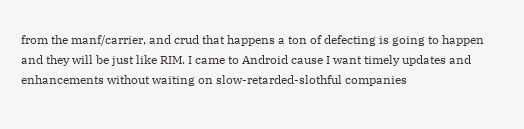from the manf/carrier, and crud that happens a ton of defecting is going to happen and they will be just like RIM. I came to Android cause I want timely updates and enhancements without waiting on slow-retarded-slothful companies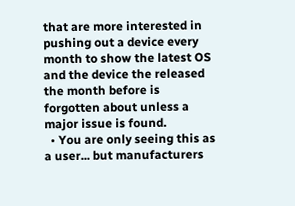that are more interested in pushing out a device every month to show the latest OS and the device the released the month before is forgotten about unless a major issue is found.
  • You are only seeing this as a user... but manufacturers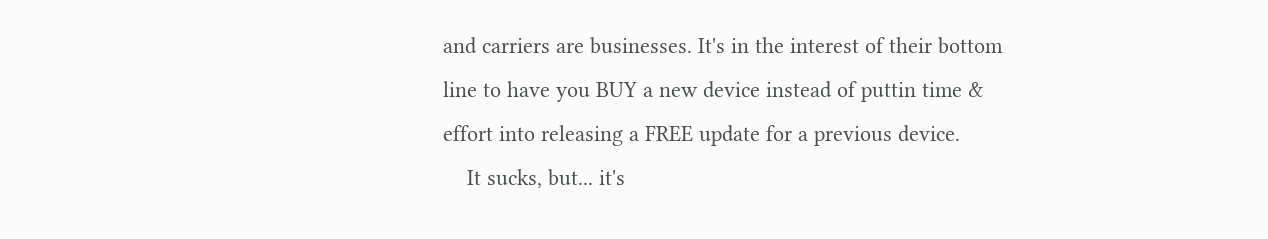and carriers are businesses. It's in the interest of their bottom line to have you BUY a new device instead of puttin time & effort into releasing a FREE update for a previous device.
    It sucks, but... it's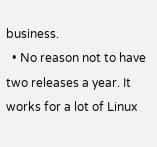business.
  • No reason not to have two releases a year. It works for a lot of Linux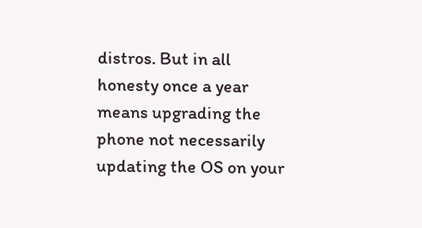distros. But in all honesty once a year means upgrading the phone not necessarily updating the OS on your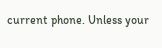current phone. Unless your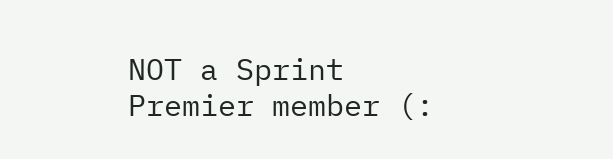NOT a Sprint Premier member (: